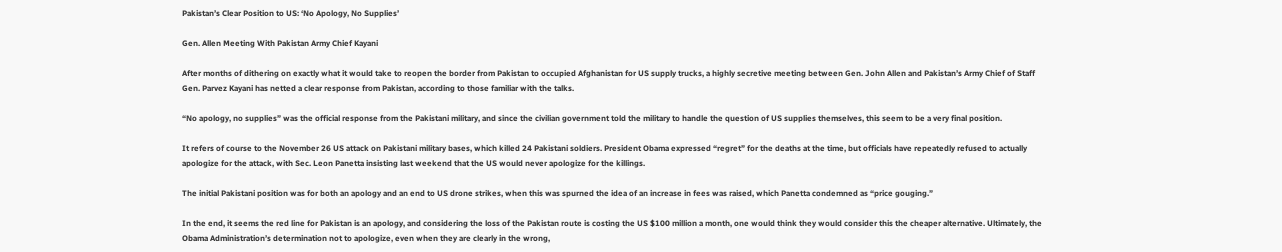Pakistan’s Clear Position to US: ‘No Apology, No Supplies’

Gen. Allen Meeting With Pakistan Army Chief Kayani

After months of dithering on exactly what it would take to reopen the border from Pakistan to occupied Afghanistan for US supply trucks, a highly secretive meeting between Gen. John Allen and Pakistan’s Army Chief of Staff Gen. Parvez Kayani has netted a clear response from Pakistan, according to those familiar with the talks.

“No apology, no supplies” was the official response from the Pakistani military, and since the civilian government told the military to handle the question of US supplies themselves, this seem to be a very final position.

It refers of course to the November 26 US attack on Pakistani military bases, which killed 24 Pakistani soldiers. President Obama expressed “regret” for the deaths at the time, but officials have repeatedly refused to actually apologize for the attack, with Sec. Leon Panetta insisting last weekend that the US would never apologize for the killings.

The initial Pakistani position was for both an apology and an end to US drone strikes, when this was spurned the idea of an increase in fees was raised, which Panetta condemned as “price gouging.”

In the end, it seems the red line for Pakistan is an apology, and considering the loss of the Pakistan route is costing the US $100 million a month, one would think they would consider this the cheaper alternative. Ultimately, the Obama Administration’s determination not to apologize, even when they are clearly in the wrong,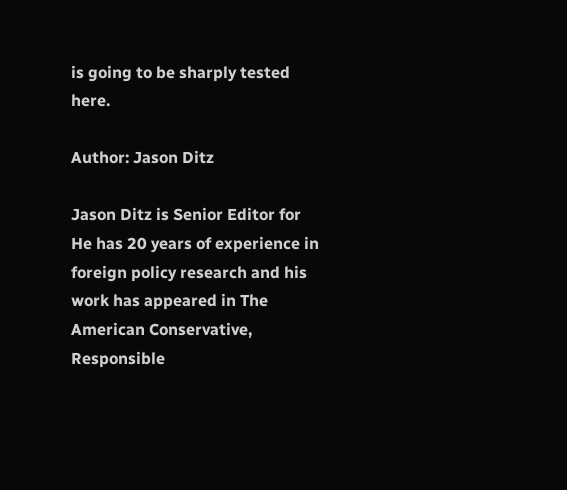is going to be sharply tested here.

Author: Jason Ditz

Jason Ditz is Senior Editor for He has 20 years of experience in foreign policy research and his work has appeared in The American Conservative, Responsible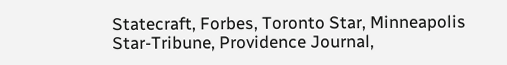Statecraft, Forbes, Toronto Star, Minneapolis Star-Tribune, Providence Journal,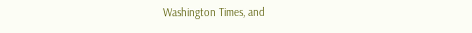Washington Times, and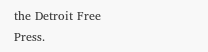the Detroit Free Press.